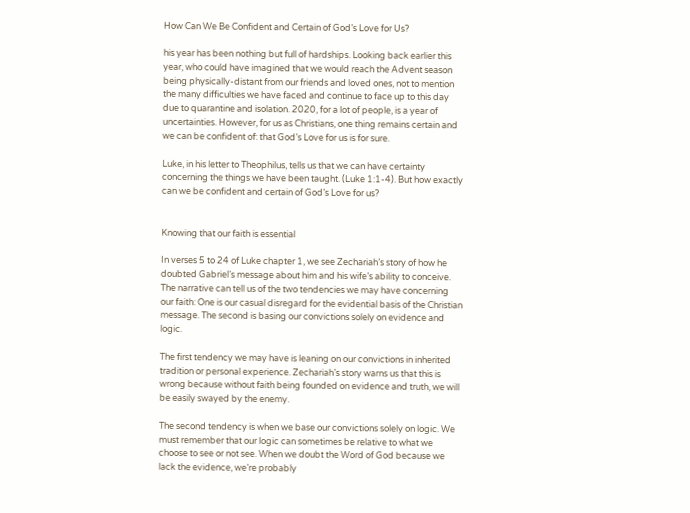How Can We Be Confident and Certain of God’s Love for Us?

his year has been nothing but full of hardships. Looking back earlier this year, who could have imagined that we would reach the Advent season being physically-distant from our friends and loved ones, not to mention the many difficulties we have faced and continue to face up to this day due to quarantine and isolation. 2020, for a lot of people, is a year of uncertainties. However, for us as Christians, one thing remains certain and we can be confident of: that God’s Love for us is for sure.

Luke, in his letter to Theophilus, tells us that we can have certainty concerning the things we have been taught. (Luke 1:1-4). But how exactly can we be confident and certain of God’s Love for us?


Knowing that our faith is essential

In verses 5 to 24 of Luke chapter 1, we see Zechariah’s story of how he doubted Gabriel’s message about him and his wife’s ability to conceive. The narrative can tell us of the two tendencies we may have concerning our faith: One is our casual disregard for the evidential basis of the Christian message. The second is basing our convictions solely on evidence and logic.

The first tendency we may have is leaning on our convictions in inherited tradition or personal experience. Zechariah’s story warns us that this is wrong because without faith being founded on evidence and truth, we will be easily swayed by the enemy.

The second tendency is when we base our convictions solely on logic. We must remember that our logic can sometimes be relative to what we choose to see or not see. When we doubt the Word of God because we lack the evidence, we’re probably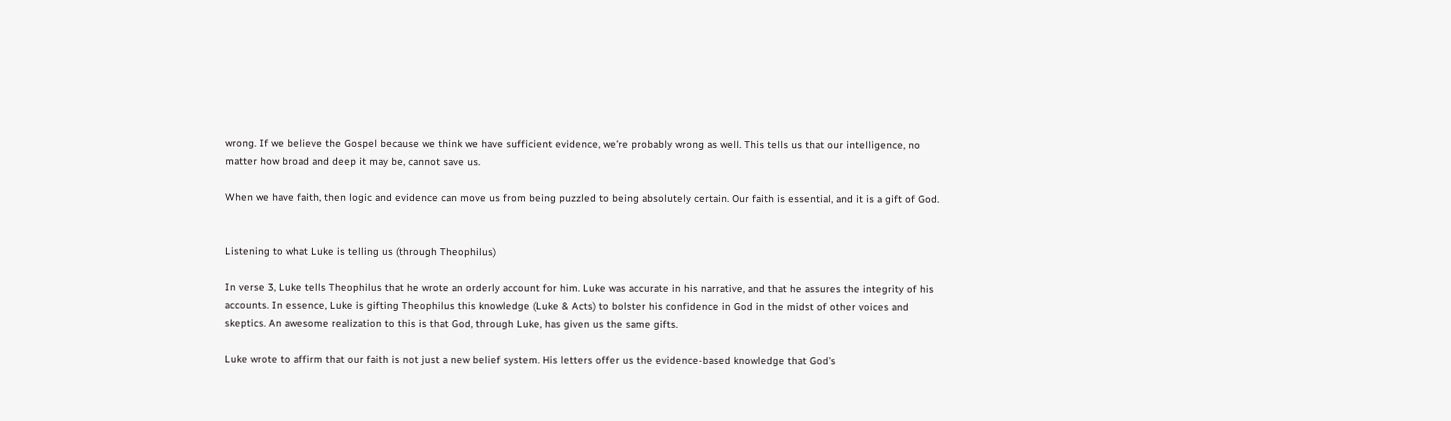wrong. If we believe the Gospel because we think we have sufficient evidence, we’re probably wrong as well. This tells us that our intelligence, no matter how broad and deep it may be, cannot save us.

When we have faith, then logic and evidence can move us from being puzzled to being absolutely certain. Our faith is essential, and it is a gift of God.


Listening to what Luke is telling us (through Theophilus)

In verse 3, Luke tells Theophilus that he wrote an orderly account for him. Luke was accurate in his narrative, and that he assures the integrity of his accounts. In essence, Luke is gifting Theophilus this knowledge (Luke & Acts) to bolster his confidence in God in the midst of other voices and skeptics. An awesome realization to this is that God, through Luke, has given us the same gifts.

Luke wrote to affirm that our faith is not just a new belief system. His letters offer us the evidence-based knowledge that God’s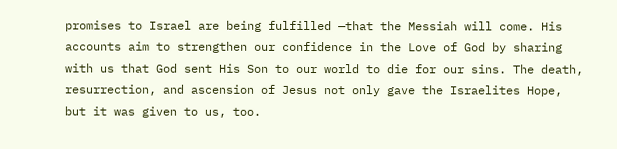promises to Israel are being fulfilled —that the Messiah will come. His accounts aim to strengthen our confidence in the Love of God by sharing with us that God sent His Son to our world to die for our sins. The death, resurrection, and ascension of Jesus not only gave the Israelites Hope, but it was given to us, too.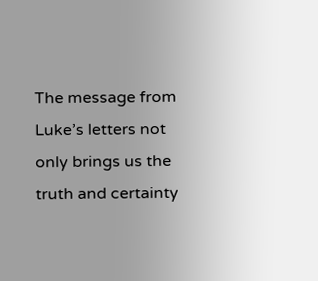The message from Luke’s letters not only brings us the truth and certainty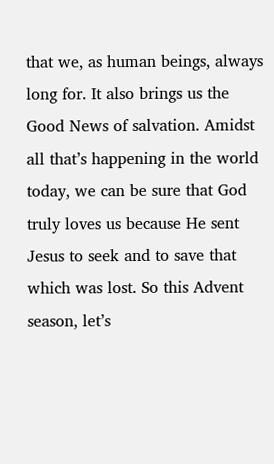that we, as human beings, always long for. It also brings us the Good News of salvation. Amidst all that’s happening in the world today, we can be sure that God truly loves us because He sent Jesus to seek and to save that which was lost. So this Advent season, let’s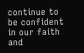continue to be confident in our faith and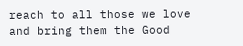reach to all those we love and bring them the Good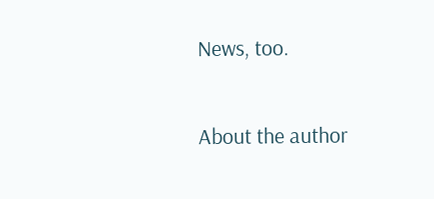News, too.

About the author